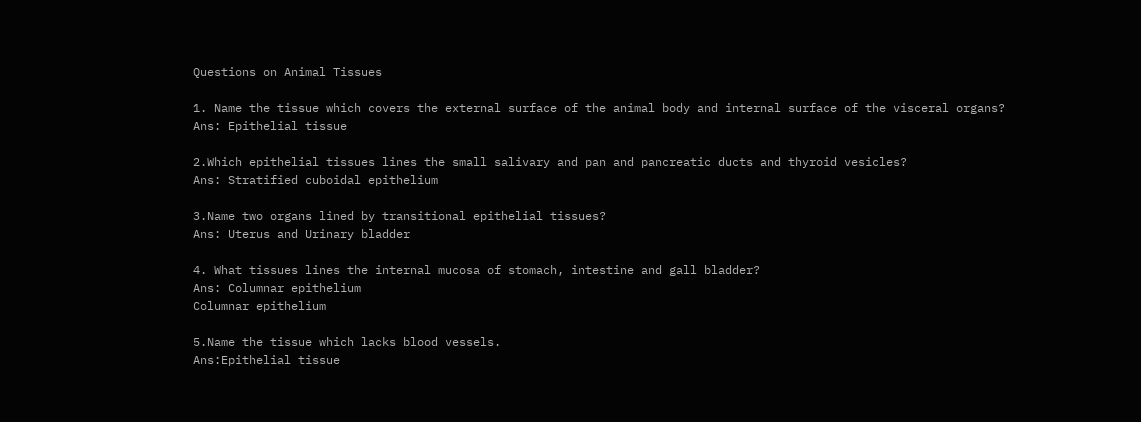Questions on Animal Tissues

1. Name the tissue which covers the external surface of the animal body and internal surface of the visceral organs?
Ans: Epithelial tissue

2.Which epithelial tissues lines the small salivary and pan and pancreatic ducts and thyroid vesicles?
Ans: Stratified cuboidal epithelium

3.Name two organs lined by transitional epithelial tissues?
Ans: Uterus and Urinary bladder

4. What tissues lines the internal mucosa of stomach, intestine and gall bladder?
Ans: Columnar epithelium
Columnar epithelium

5.Name the tissue which lacks blood vessels.
Ans:Epithelial tissue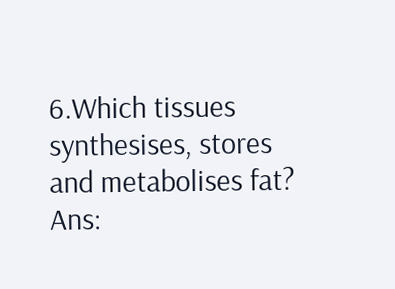6.Which tissues synthesises, stores and metabolises fat?
Ans: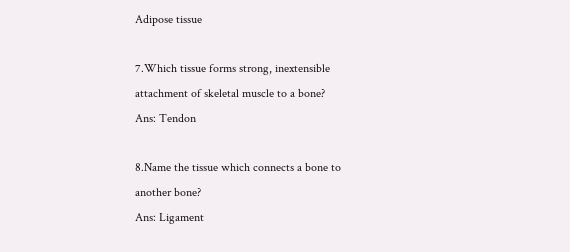Adipose tissue

7.Which tissue forms strong, inextensible attachment of skeletal muscle to a bone?
Ans: Tendon

8.Name the tissue which connects a bone to another bone?
Ans: Ligament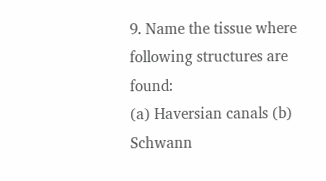9. Name the tissue where following structures are found:
(a) Haversian canals (b) Schwann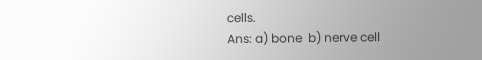cells.
Ans: a) bone  b) nerve cell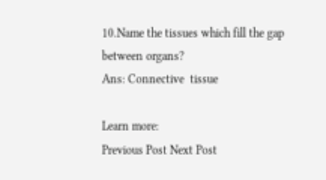10.Name the tissues which fill the gap between organs?
Ans: Connective  tissue

Learn more:
Previous Post Next Post